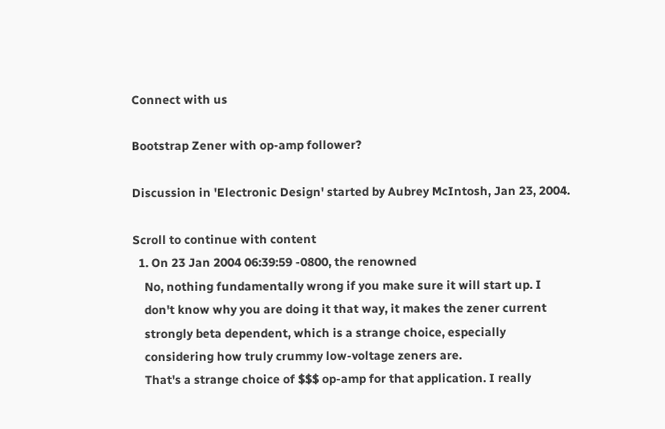Connect with us

Bootstrap Zener with op-amp follower?

Discussion in 'Electronic Design' started by Aubrey McIntosh, Jan 23, 2004.

Scroll to continue with content
  1. On 23 Jan 2004 06:39:59 -0800, the renowned
    No, nothing fundamentally wrong if you make sure it will start up. I
    don't know why you are doing it that way, it makes the zener current
    strongly beta dependent, which is a strange choice, especially
    considering how truly crummy low-voltage zeners are.
    That's a strange choice of $$$ op-amp for that application. I really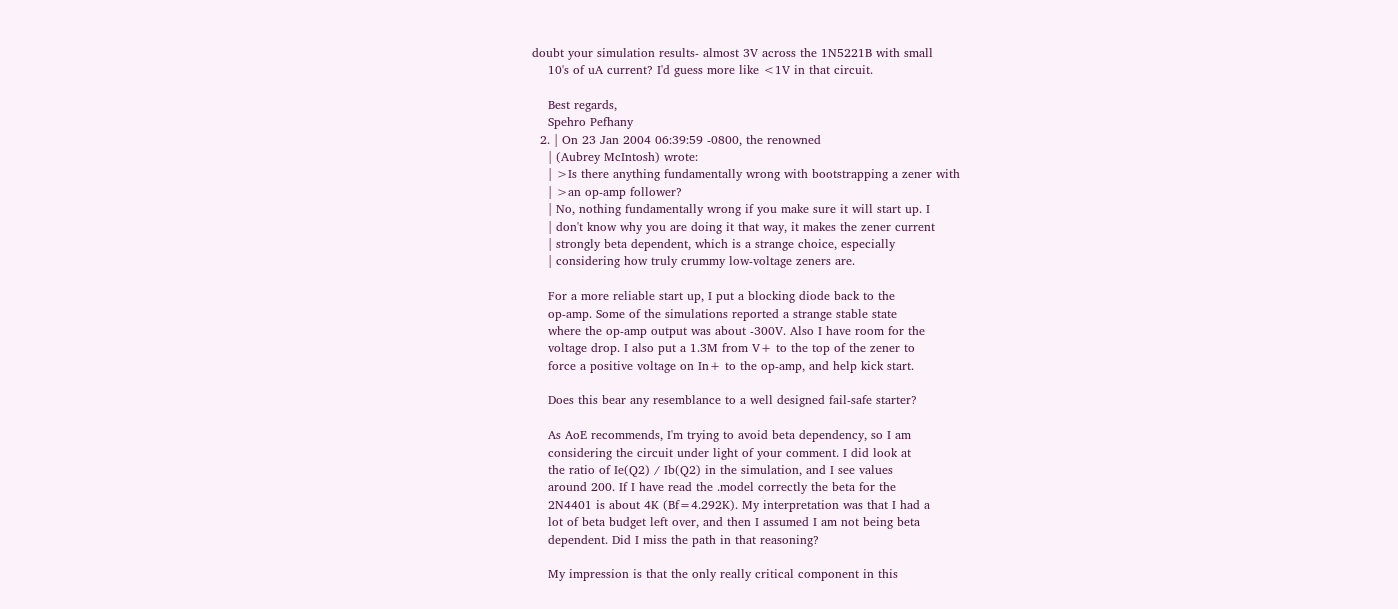doubt your simulation results- almost 3V across the 1N5221B with small
    10's of uA current? I'd guess more like <1V in that circuit.

    Best regards,
    Spehro Pefhany
  2. | On 23 Jan 2004 06:39:59 -0800, the renowned
    | (Aubrey McIntosh) wrote:
    | >Is there anything fundamentally wrong with bootstrapping a zener with
    | >an op-amp follower?
    | No, nothing fundamentally wrong if you make sure it will start up. I
    | don't know why you are doing it that way, it makes the zener current
    | strongly beta dependent, which is a strange choice, especially
    | considering how truly crummy low-voltage zeners are.

    For a more reliable start up, I put a blocking diode back to the
    op-amp. Some of the simulations reported a strange stable state
    where the op-amp output was about -300V. Also I have room for the
    voltage drop. I also put a 1.3M from V+ to the top of the zener to
    force a positive voltage on In+ to the op-amp, and help kick start.

    Does this bear any resemblance to a well designed fail-safe starter?

    As AoE recommends, I'm trying to avoid beta dependency, so I am
    considering the circuit under light of your comment. I did look at
    the ratio of Ie(Q2) / Ib(Q2) in the simulation, and I see values
    around 200. If I have read the .model correctly the beta for the
    2N4401 is about 4K (Bf=4.292K). My interpretation was that I had a
    lot of beta budget left over, and then I assumed I am not being beta
    dependent. Did I miss the path in that reasoning?

    My impression is that the only really critical component in this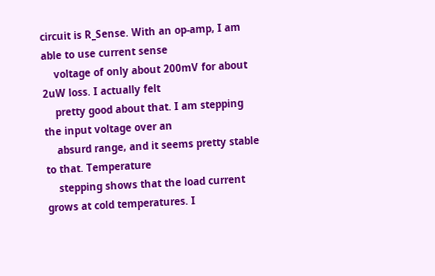circuit is R_Sense. With an op-amp, I am able to use current sense
    voltage of only about 200mV for about 2uW loss. I actually felt
    pretty good about that. I am stepping the input voltage over an
    absurd range, and it seems pretty stable to that. Temperature
    stepping shows that the load current grows at cold temperatures. I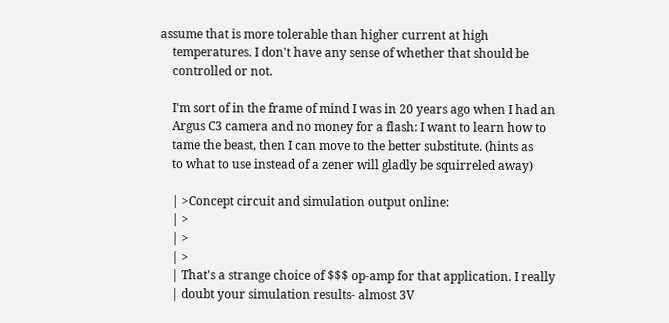assume that is more tolerable than higher current at high
    temperatures. I don't have any sense of whether that should be
    controlled or not.

    I'm sort of in the frame of mind I was in 20 years ago when I had an
    Argus C3 camera and no money for a flash: I want to learn how to
    tame the beast, then I can move to the better substitute. (hints as
    to what to use instead of a zener will gladly be squirreled away)

    | >Concept circuit and simulation output online:
    | >
    | >
    | >
    | That's a strange choice of $$$ op-amp for that application. I really
    | doubt your simulation results- almost 3V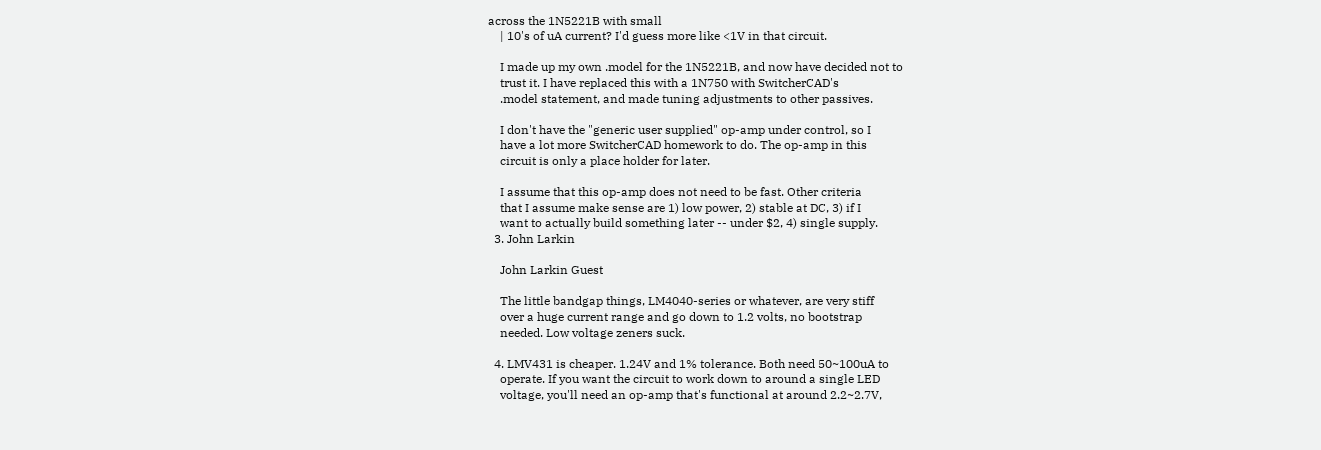across the 1N5221B with small
    | 10's of uA current? I'd guess more like <1V in that circuit.

    I made up my own .model for the 1N5221B, and now have decided not to
    trust it. I have replaced this with a 1N750 with SwitcherCAD's
    .model statement, and made tuning adjustments to other passives.

    I don't have the "generic user supplied" op-amp under control, so I
    have a lot more SwitcherCAD homework to do. The op-amp in this
    circuit is only a place holder for later.

    I assume that this op-amp does not need to be fast. Other criteria
    that I assume make sense are 1) low power, 2) stable at DC, 3) if I
    want to actually build something later -- under $2, 4) single supply.
  3. John Larkin

    John Larkin Guest

    The little bandgap things, LM4040-series or whatever, are very stiff
    over a huge current range and go down to 1.2 volts, no bootstrap
    needed. Low voltage zeners suck.

  4. LMV431 is cheaper. 1.24V and 1% tolerance. Both need 50~100uA to
    operate. If you want the circuit to work down to around a single LED
    voltage, you'll need an op-amp that's functional at around 2.2~2.7V,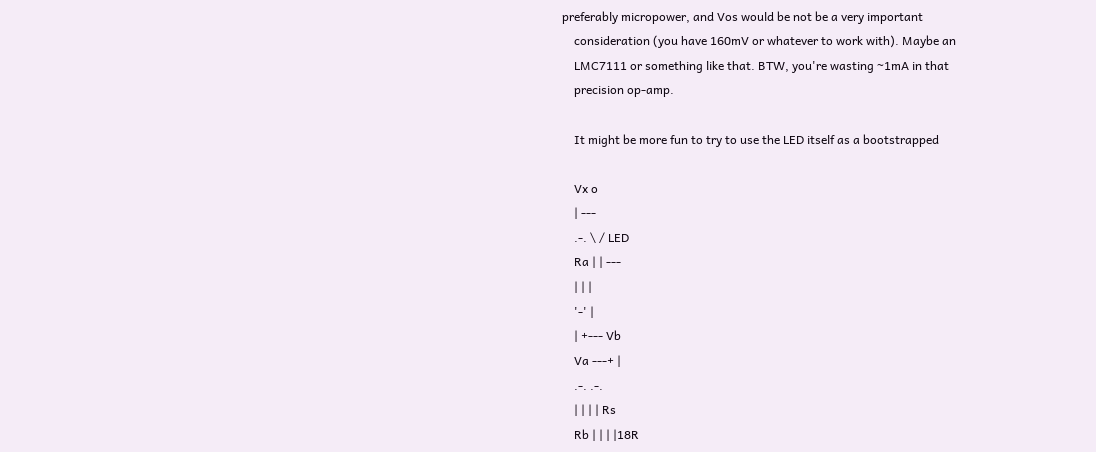preferably micropower, and Vos would be not be a very important
    consideration (you have 160mV or whatever to work with). Maybe an
    LMC7111 or something like that. BTW, you're wasting ~1mA in that
    precision op-amp.

    It might be more fun to try to use the LED itself as a bootstrapped

    Vx o
    | ---
    .-. \ / LED
    Ra | | ---
    | | |
    '-' |
    | +--- Vb
    Va ---+ |
    .-. .-.
    | | | | Rs
    Rb | | | |18R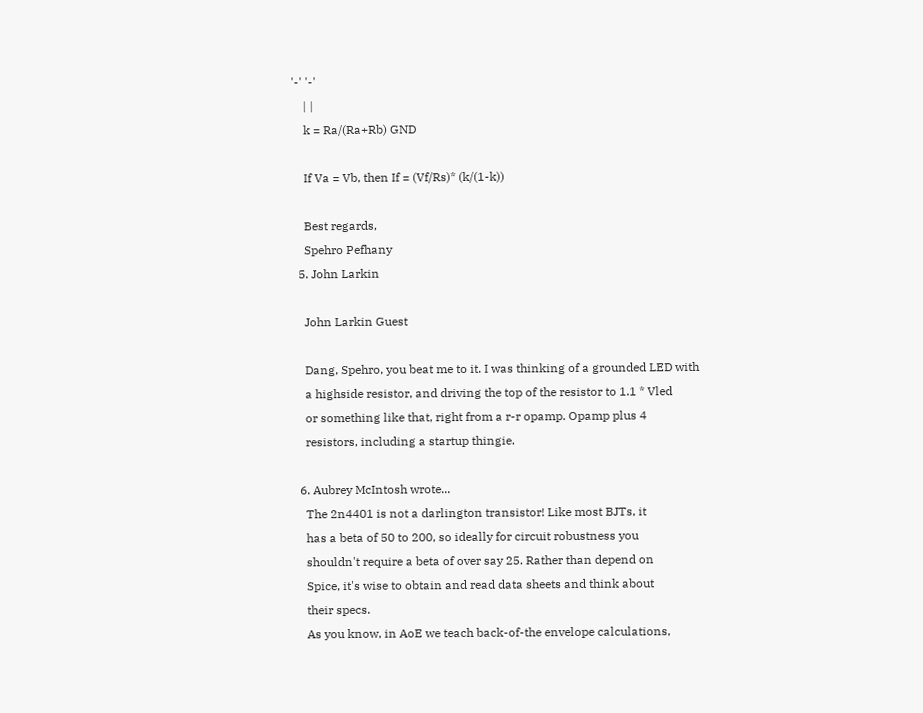'-' '-'
    | |
    k = Ra/(Ra+Rb) GND

    If Va = Vb, then If = (Vf/Rs)* (k/(1-k))

    Best regards,
    Spehro Pefhany
  5. John Larkin

    John Larkin Guest

    Dang, Spehro, you beat me to it. I was thinking of a grounded LED with
    a highside resistor, and driving the top of the resistor to 1.1 * Vled
    or something like that, right from a r-r opamp. Opamp plus 4
    resistors, including a startup thingie.

  6. Aubrey McIntosh wrote...
    The 2n4401 is not a darlington transistor! Like most BJTs, it
    has a beta of 50 to 200, so ideally for circuit robustness you
    shouldn't require a beta of over say 25. Rather than depend on
    Spice, it's wise to obtain and read data sheets and think about
    their specs.
    As you know, in AoE we teach back-of-the envelope calculations,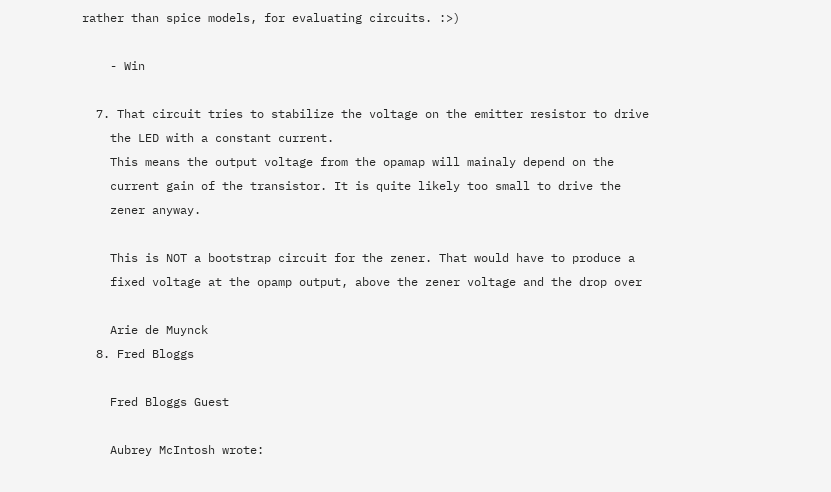rather than spice models, for evaluating circuits. :>)

    - Win

  7. That circuit tries to stabilize the voltage on the emitter resistor to drive
    the LED with a constant current.
    This means the output voltage from the opamap will mainaly depend on the
    current gain of the transistor. It is quite likely too small to drive the
    zener anyway.

    This is NOT a bootstrap circuit for the zener. That would have to produce a
    fixed voltage at the opamp output, above the zener voltage and the drop over

    Arie de Muynck
  8. Fred Bloggs

    Fred Bloggs Guest

    Aubrey McIntosh wrote: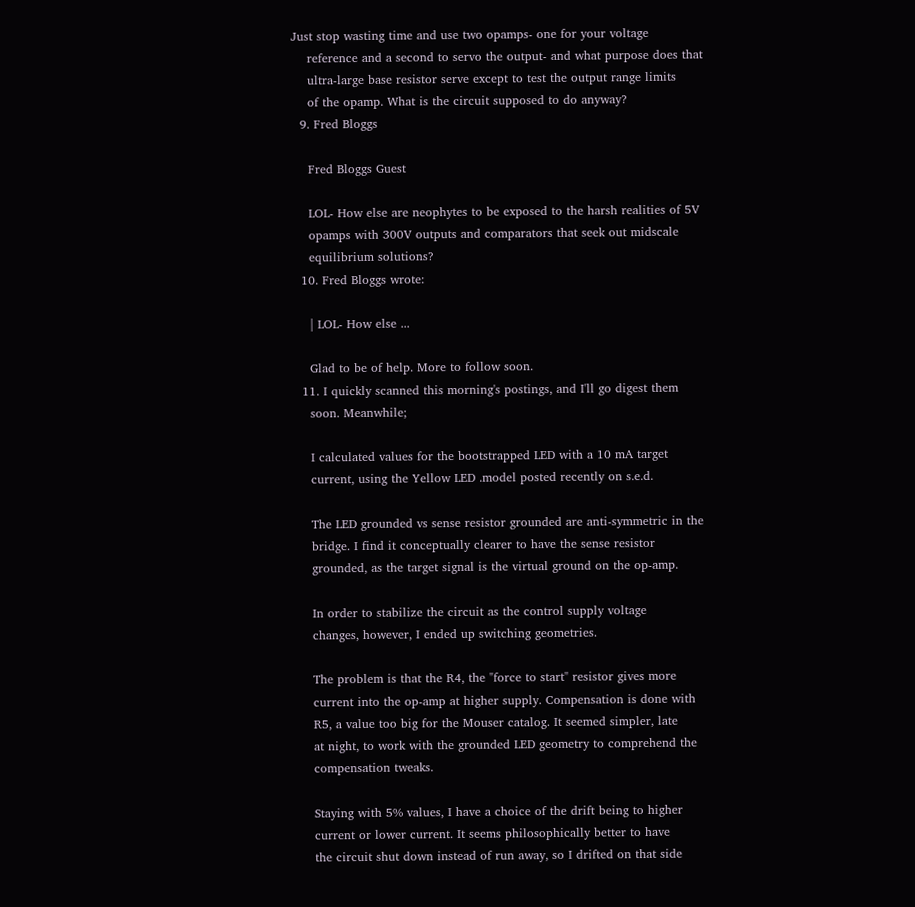Just stop wasting time and use two opamps- one for your voltage
    reference and a second to servo the output- and what purpose does that
    ultra-large base resistor serve except to test the output range limits
    of the opamp. What is the circuit supposed to do anyway?
  9. Fred Bloggs

    Fred Bloggs Guest

    LOL- How else are neophytes to be exposed to the harsh realities of 5V
    opamps with 300V outputs and comparators that seek out midscale
    equilibrium solutions?
  10. Fred Bloggs wrote:

    | LOL- How else ...

    Glad to be of help. More to follow soon.
  11. I quickly scanned this morning's postings, and I'll go digest them
    soon. Meanwhile;

    I calculated values for the bootstrapped LED with a 10 mA target
    current, using the Yellow LED .model posted recently on s.e.d.

    The LED grounded vs sense resistor grounded are anti-symmetric in the
    bridge. I find it conceptually clearer to have the sense resistor
    grounded, as the target signal is the virtual ground on the op-amp.

    In order to stabilize the circuit as the control supply voltage
    changes, however, I ended up switching geometries.

    The problem is that the R4, the "force to start" resistor gives more
    current into the op-amp at higher supply. Compensation is done with
    R5, a value too big for the Mouser catalog. It seemed simpler, late
    at night, to work with the grounded LED geometry to comprehend the
    compensation tweaks.

    Staying with 5% values, I have a choice of the drift being to higher
    current or lower current. It seems philosophically better to have
    the circuit shut down instead of run away, so I drifted on that side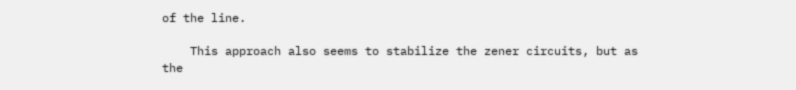of the line.

    This approach also seems to stabilize the zener circuits, but as the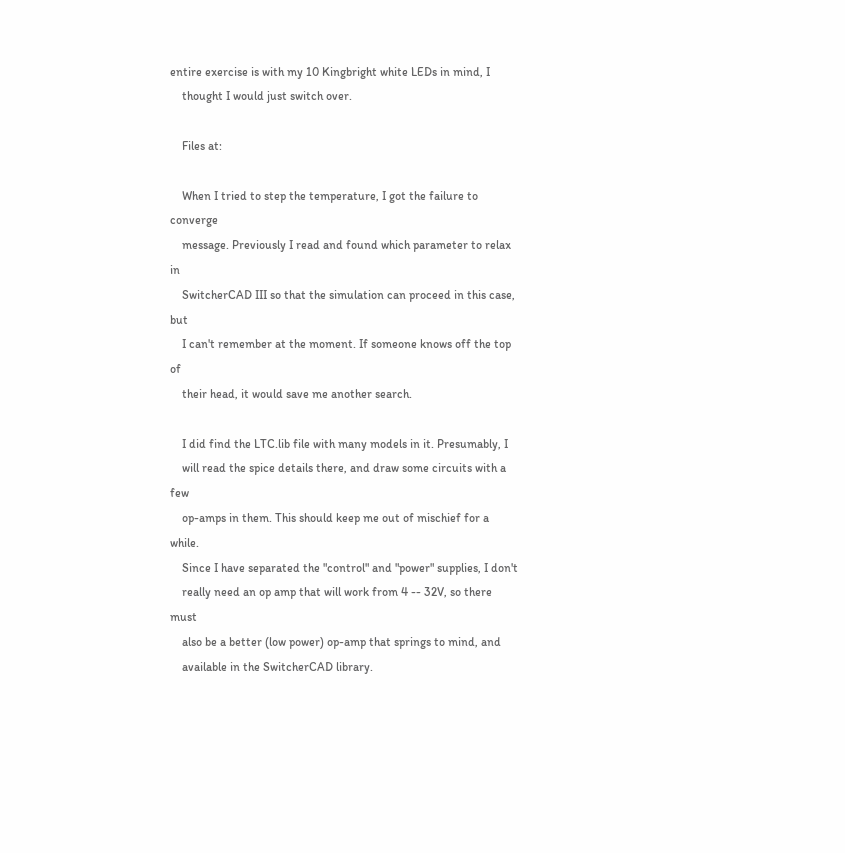entire exercise is with my 10 Kingbright white LEDs in mind, I
    thought I would just switch over.

    Files at:

    When I tried to step the temperature, I got the failure to converge
    message. Previously I read and found which parameter to relax in
    SwitcherCAD III so that the simulation can proceed in this case, but
    I can't remember at the moment. If someone knows off the top of
    their head, it would save me another search.

    I did find the LTC.lib file with many models in it. Presumably, I
    will read the spice details there, and draw some circuits with a few
    op-amps in them. This should keep me out of mischief for a while.
    Since I have separated the "control" and "power" supplies, I don't
    really need an op amp that will work from 4 -- 32V, so there must
    also be a better (low power) op-amp that springs to mind, and
    available in the SwitcherCAD library.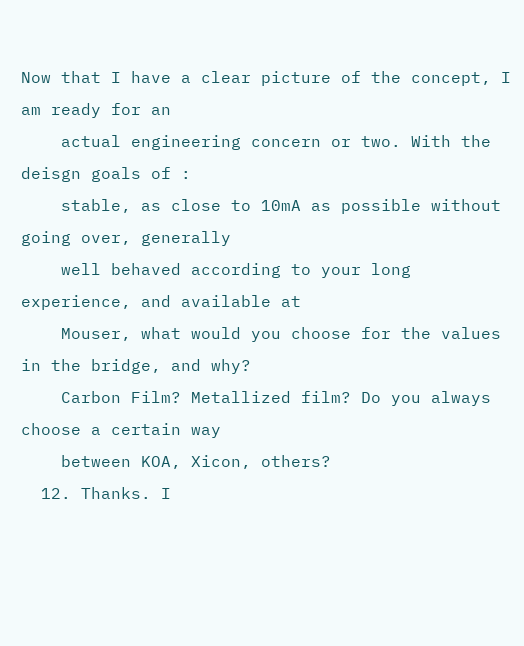Now that I have a clear picture of the concept, I am ready for an
    actual engineering concern or two. With the deisgn goals of :
    stable, as close to 10mA as possible without going over, generally
    well behaved according to your long experience, and available at
    Mouser, what would you choose for the values in the bridge, and why?
    Carbon Film? Metallized film? Do you always choose a certain way
    between KOA, Xicon, others?
  12. Thanks. I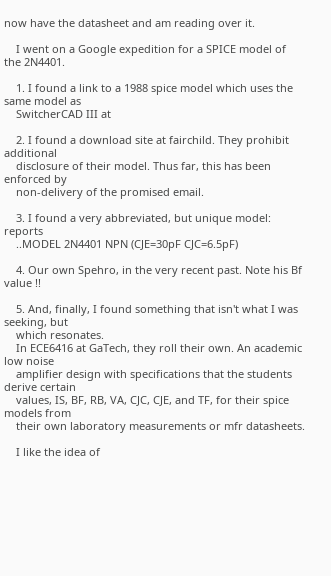now have the datasheet and am reading over it.

    I went on a Google expedition for a SPICE model of the 2N4401.

    1. I found a link to a 1988 spice model which uses the same model as
    SwitcherCAD III at

    2. I found a download site at fairchild. They prohibit additional
    disclosure of their model. Thus far, this has been enforced by
    non-delivery of the promised email.

    3. I found a very abbreviated, but unique model: reports
    ..MODEL 2N4401 NPN (CJE=30pF CJC=6.5pF)

    4. Our own Spehro, in the very recent past. Note his Bf value !!

    5. And, finally, I found something that isn't what I was seeking, but
    which resonates.
    In ECE6416 at GaTech, they roll their own. An academic low noise
    amplifier design with specifications that the students derive certain
    values, IS, BF, RB, VA, CJC, CJE, and TF, for their spice models from
    their own laboratory measurements or mfr datasheets.

    I like the idea of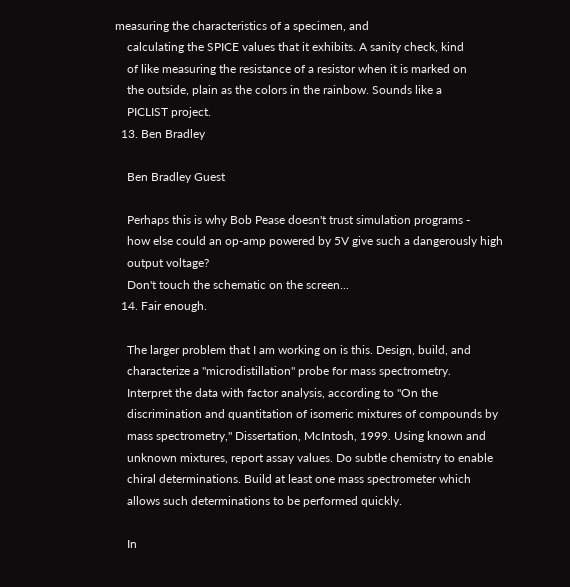measuring the characteristics of a specimen, and
    calculating the SPICE values that it exhibits. A sanity check, kind
    of like measuring the resistance of a resistor when it is marked on
    the outside, plain as the colors in the rainbow. Sounds like a
    PICLIST project.
  13. Ben Bradley

    Ben Bradley Guest

    Perhaps this is why Bob Pease doesn't trust simulation programs -
    how else could an op-amp powered by 5V give such a dangerously high
    output voltage?
    Don't touch the schematic on the screen...
  14. Fair enough.

    The larger problem that I am working on is this. Design, build, and
    characterize a "microdistillation" probe for mass spectrometry.
    Interpret the data with factor analysis, according to "On the
    discrimination and quantitation of isomeric mixtures of compounds by
    mass spectrometry," Dissertation, McIntosh, 1999. Using known and
    unknown mixtures, report assay values. Do subtle chemistry to enable
    chiral determinations. Build at least one mass spectrometer which
    allows such determinations to be performed quickly.

    In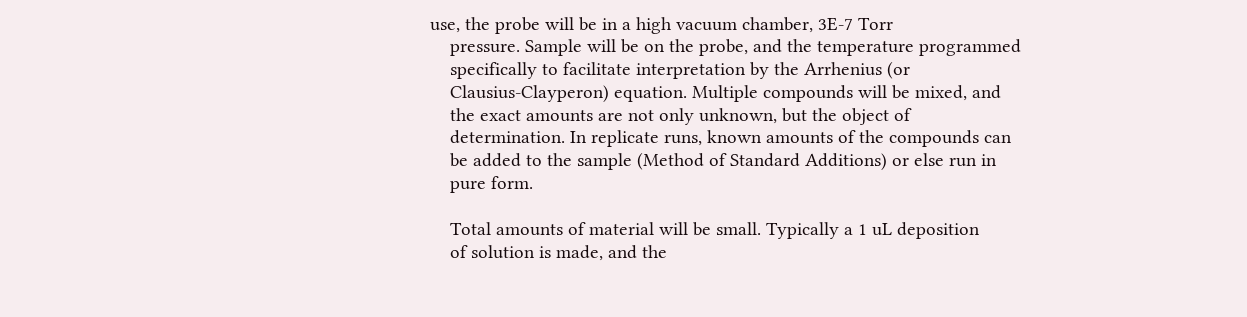use, the probe will be in a high vacuum chamber, 3E-7 Torr
    pressure. Sample will be on the probe, and the temperature programmed
    specifically to facilitate interpretation by the Arrhenius (or
    Clausius-Clayperon) equation. Multiple compounds will be mixed, and
    the exact amounts are not only unknown, but the object of
    determination. In replicate runs, known amounts of the compounds can
    be added to the sample (Method of Standard Additions) or else run in
    pure form.

    Total amounts of material will be small. Typically a 1 uL deposition
    of solution is made, and the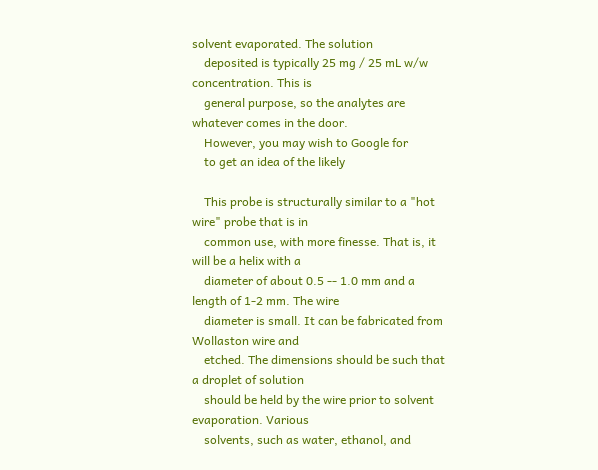solvent evaporated. The solution
    deposited is typically 25 mg / 25 mL w/w concentration. This is
    general purpose, so the analytes are whatever comes in the door.
    However, you may wish to Google for
    to get an idea of the likely

    This probe is structurally similar to a "hot wire" probe that is in
    common use, with more finesse. That is, it will be a helix with a
    diameter of about 0.5 -- 1.0 mm and a length of 1-2 mm. The wire
    diameter is small. It can be fabricated from Wollaston wire and
    etched. The dimensions should be such that a droplet of solution
    should be held by the wire prior to solvent evaporation. Various
    solvents, such as water, ethanol, and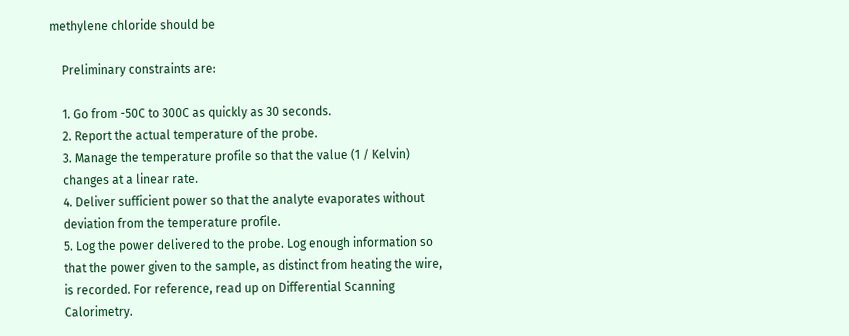methylene chloride should be

    Preliminary constraints are:

    1. Go from -50C to 300C as quickly as 30 seconds.
    2. Report the actual temperature of the probe.
    3. Manage the temperature profile so that the value (1 / Kelvin)
    changes at a linear rate.
    4. Deliver sufficient power so that the analyte evaporates without
    deviation from the temperature profile.
    5. Log the power delivered to the probe. Log enough information so
    that the power given to the sample, as distinct from heating the wire,
    is recorded. For reference, read up on Differential Scanning
    Calorimetry.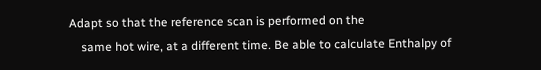Adapt so that the reference scan is performed on the
    same hot wire, at a different time. Be able to calculate Enthalpy of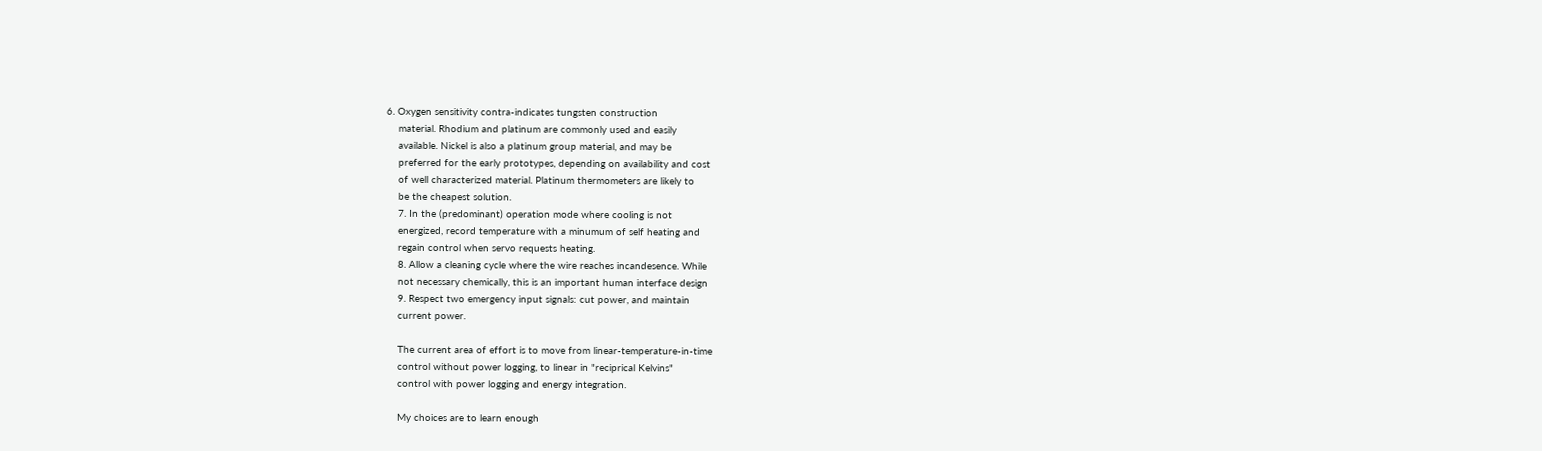6. Oxygen sensitivity contra-indicates tungsten construction
    material. Rhodium and platinum are commonly used and easily
    available. Nickel is also a platinum group material, and may be
    preferred for the early prototypes, depending on availability and cost
    of well characterized material. Platinum thermometers are likely to
    be the cheapest solution.
    7. In the (predominant) operation mode where cooling is not
    energized, record temperature with a minumum of self heating and
    regain control when servo requests heating.
    8. Allow a cleaning cycle where the wire reaches incandesence. While
    not necessary chemically, this is an important human interface design
    9. Respect two emergency input signals: cut power, and maintain
    current power.

    The current area of effort is to move from linear-temperature-in-time
    control without power logging, to linear in "reciprical Kelvins"
    control with power logging and energy integration.

    My choices are to learn enough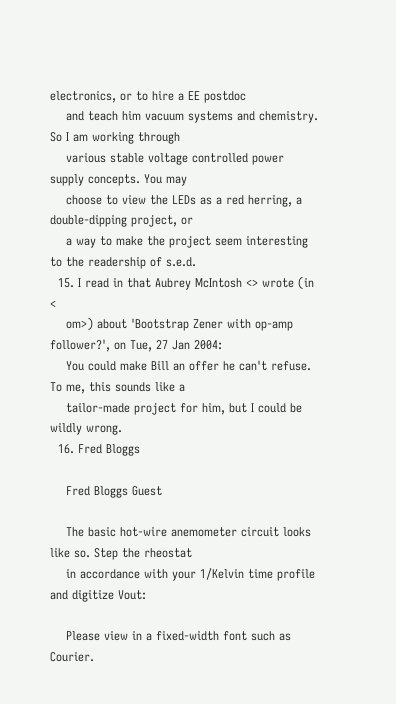electronics, or to hire a EE postdoc
    and teach him vacuum systems and chemistry. So I am working through
    various stable voltage controlled power supply concepts. You may
    choose to view the LEDs as a red herring, a double-dipping project, or
    a way to make the project seem interesting to the readership of s.e.d.
  15. I read in that Aubrey McIntosh <> wrote (in <
    om>) about 'Bootstrap Zener with op-amp follower?', on Tue, 27 Jan 2004:
    You could make Bill an offer he can't refuse. To me, this sounds like a
    tailor-made project for him, but I could be wildly wrong.
  16. Fred Bloggs

    Fred Bloggs Guest

    The basic hot-wire anemometer circuit looks like so. Step the rheostat
    in accordance with your 1/Kelvin time profile and digitize Vout:

    Please view in a fixed-width font such as Courier.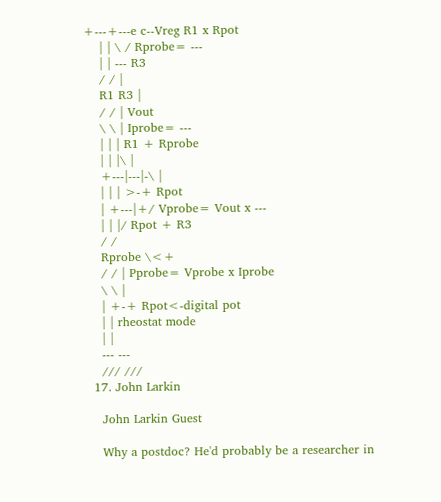+---+---e c--Vreg R1 x Rpot
    | | \ / Rprobe= ---
    | | --- R3
    / / |
    R1 R3 |
    / / | Vout
    \ \ | Iprobe= ---
    | | | R1 + Rprobe
    | | |\ |
    +---|---|-\ |
    | | | >-+ Rpot
    | +---|+/ Vprobe= Vout x ---
    | | |/ Rpot + R3
    / /
    Rprobe \<+
    / / | Pprobe= Vprobe x Iprobe
    \ \ |
    | +-+ Rpot<-digital pot
    | | rheostat mode
    | |
    --- ---
    /// ///
  17. John Larkin

    John Larkin Guest

    Why a postdoc? He'd probably be a researcher in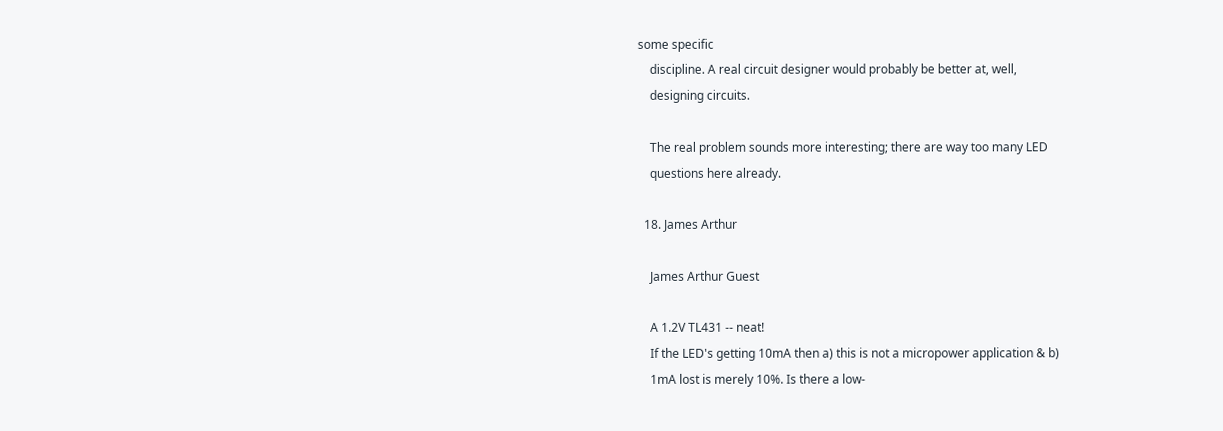some specific
    discipline. A real circuit designer would probably be better at, well,
    designing circuits.

    The real problem sounds more interesting; there are way too many LED
    questions here already.

  18. James Arthur

    James Arthur Guest

    A 1.2V TL431 -- neat!
    If the LED's getting 10mA then a) this is not a micropower application & b)
    1mA lost is merely 10%. Is there a low-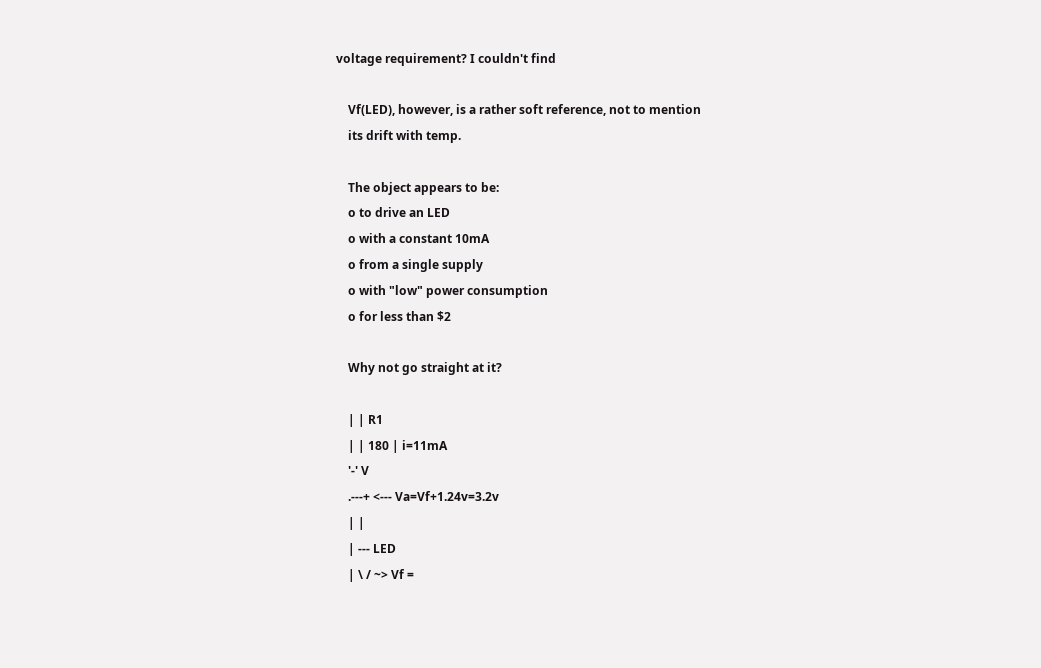voltage requirement? I couldn't find

    Vf(LED), however, is a rather soft reference, not to mention
    its drift with temp.

    The object appears to be:
    o to drive an LED
    o with a constant 10mA
    o from a single supply
    o with "low" power consumption
    o for less than $2

    Why not go straight at it?

    | | R1
    | | 180 | i=11mA
    '-' V
    .---+ <--- Va=Vf+1.24v=3.2v
    | |
    | --- LED
    | \ / ~> Vf =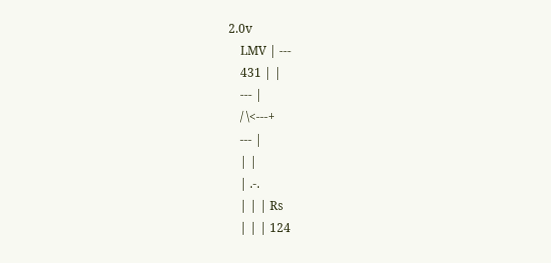2.0v
    LMV | ---
    431 | |
    --- |
    / \<---+
    --- |
    | |
    | .-.
    | | | Rs
    | | | 124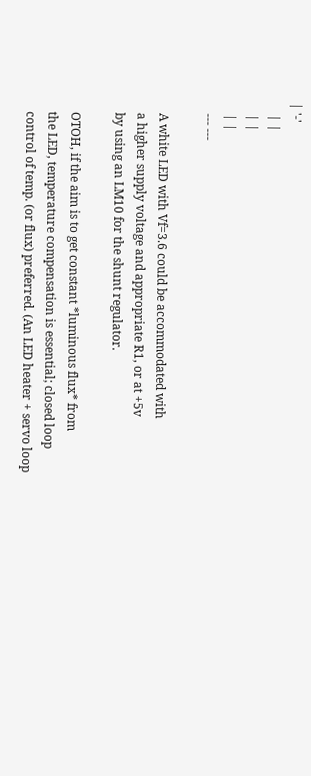| '-'
    | |
    | |
    | |
    --- ---

    A white LED with Vf=3.6 could be accommodated with
    a higher supply voltage and appropriate R1, or at +5v
    by using an LM10 for the shunt regulator.

    OTOH, if the aim is to get constant *luminous flux* from
    the LED, temperature compensation is essential; closed loop
    control of temp. (or flux) preferred. (An LED heater + servo loop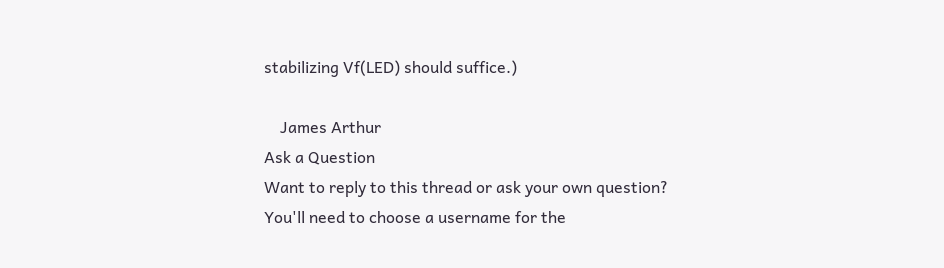stabilizing Vf(LED) should suffice.)

    James Arthur
Ask a Question
Want to reply to this thread or ask your own question?
You'll need to choose a username for the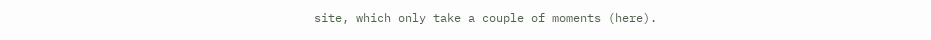site, which only take a couple of moments (here).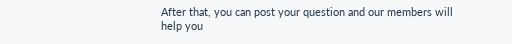After that, you can post your question and our members will help you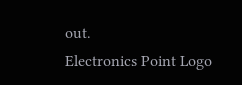out.
Electronics Point Logo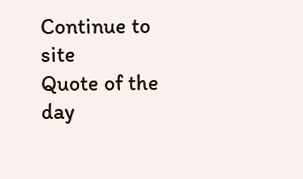Continue to site
Quote of the day